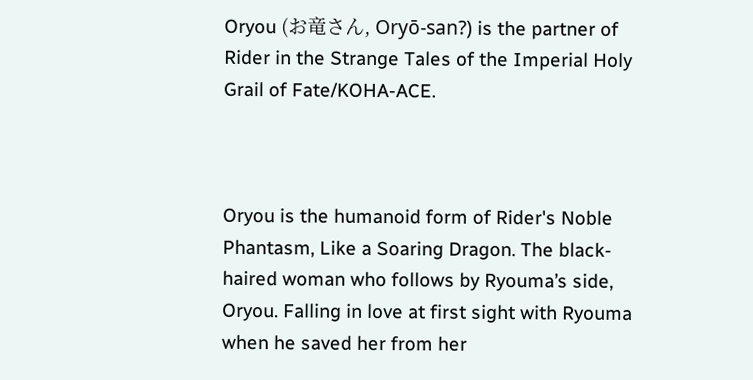Oryou (お竜さん, Oryō-san?) is the partner of Rider in the Strange Tales of the Imperial Holy Grail of Fate/KOHA-ACE.



Oryou is the humanoid form of Rider's Noble Phantasm, Like a Soaring Dragon. The black-haired woman who follows by Ryouma’s side, Oryou. Falling in love at first sight with Ryouma when he saved her from her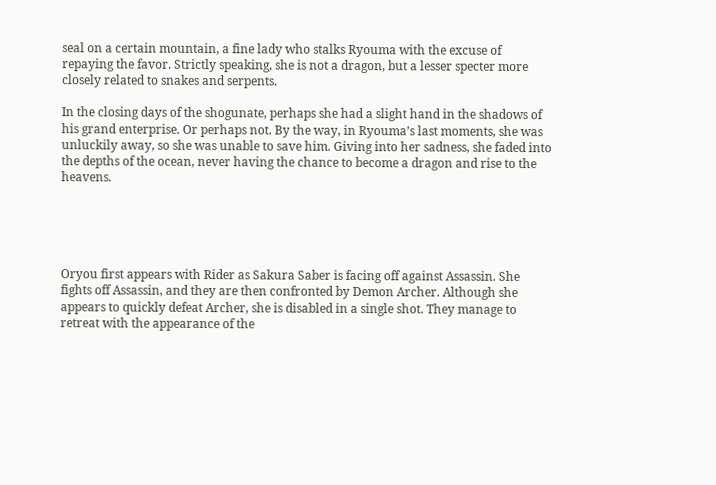seal on a certain mountain, a fine lady who stalks Ryouma with the excuse of repaying the favor. Strictly speaking, she is not a dragon, but a lesser specter more closely related to snakes and serpents.

In the closing days of the shogunate, perhaps she had a slight hand in the shadows of his grand enterprise. Or perhaps not. By the way, in Ryouma’s last moments, she was unluckily away, so she was unable to save him. Giving into her sadness, she faded into the depths of the ocean, never having the chance to become a dragon and rise to the heavens.





Oryou first appears with Rider as Sakura Saber is facing off against Assassin. She fights off Assassin, and they are then confronted by Demon Archer. Although she appears to quickly defeat Archer, she is disabled in a single shot. They manage to retreat with the appearance of the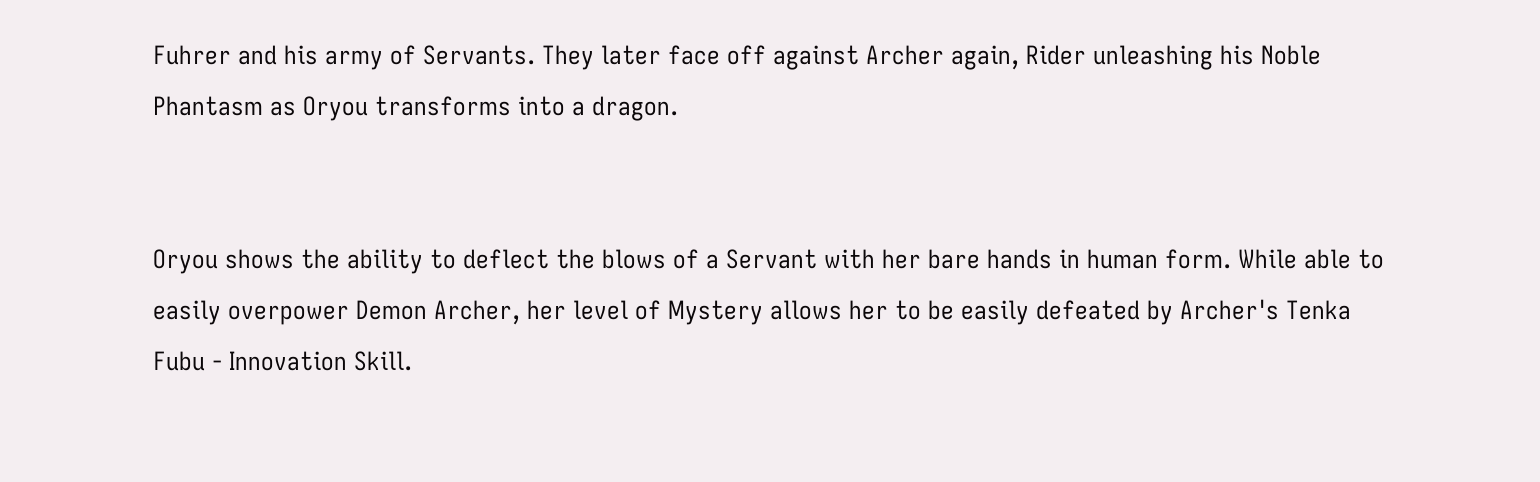Fuhrer and his army of Servants. They later face off against Archer again, Rider unleashing his Noble Phantasm as Oryou transforms into a dragon.


Oryou shows the ability to deflect the blows of a Servant with her bare hands in human form. While able to easily overpower Demon Archer, her level of Mystery allows her to be easily defeated by Archer's Tenka Fubu - Innovation Skill.